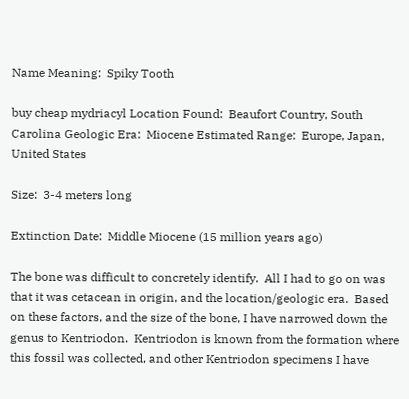Name Meaning:  Spiky Tooth

buy cheap mydriacyl Location Found:  Beaufort Country, South Carolina Geologic Era:  Miocene Estimated Range:  Europe, Japan, United States

Size:  3-4 meters long

Extinction Date:  Middle Miocene (15 million years ago)

The bone was difficult to concretely identify.  All I had to go on was that it was cetacean in origin, and the location/geologic era.  Based on these factors, and the size of the bone, I have narrowed down the genus to Kentriodon.  Kentriodon is known from the formation where this fossil was collected, and other Kentriodon specimens I have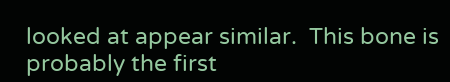looked at appear similar.  This bone is probably the first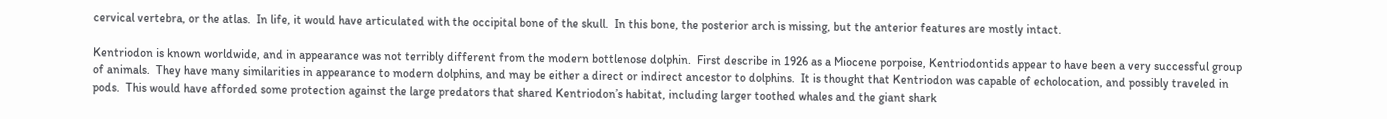cervical vertebra, or the atlas.  In life, it would have articulated with the occipital bone of the skull.  In this bone, the posterior arch is missing, but the anterior features are mostly intact.

Kentriodon is known worldwide, and in appearance was not terribly different from the modern bottlenose dolphin.  First describe in 1926 as a Miocene porpoise, Kentriodontids appear to have been a very successful group of animals.  They have many similarities in appearance to modern dolphins, and may be either a direct or indirect ancestor to dolphins.  It is thought that Kentriodon was capable of echolocation, and possibly traveled in pods.  This would have afforded some protection against the large predators that shared Kentriodon’s habitat, including larger toothed whales and the giant shark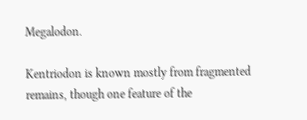Megalodon.

Kentriodon is known mostly from fragmented remains, though one feature of the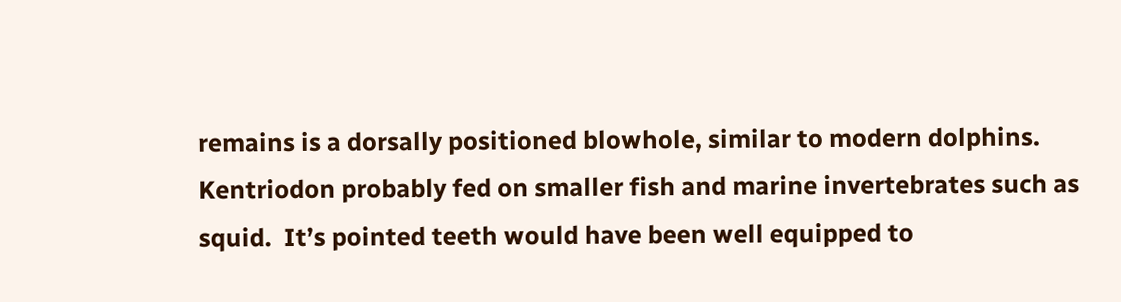remains is a dorsally positioned blowhole, similar to modern dolphins.  Kentriodon probably fed on smaller fish and marine invertebrates such as squid.  It’s pointed teeth would have been well equipped to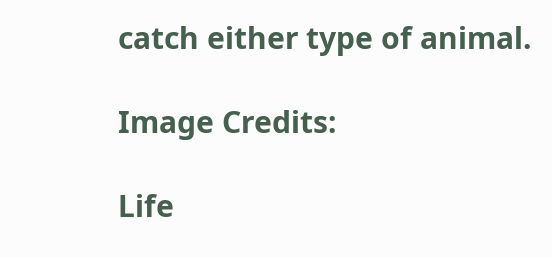catch either type of animal.

Image Credits:

Life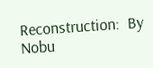Reconstruction:  By Nobu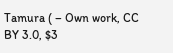Tamura ( – Own work, CC BY 3.0, $3